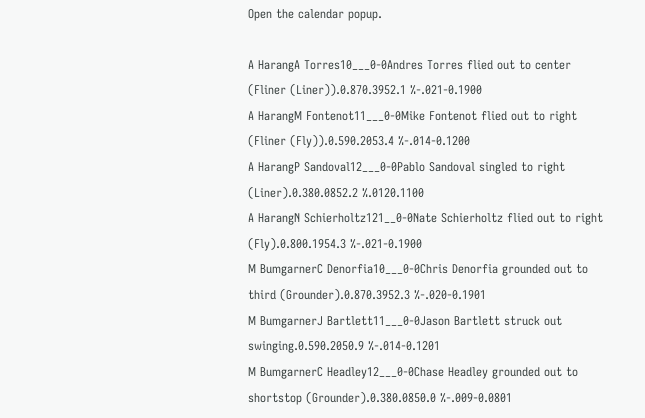Open the calendar popup.

A HarangA Torres10___0-0Andres Torres flied out to center (Fliner (Liner)).0.870.3952.1 %-.021-0.1900
A HarangM Fontenot11___0-0Mike Fontenot flied out to right (Fliner (Fly)).0.590.2053.4 %-.014-0.1200
A HarangP Sandoval12___0-0Pablo Sandoval singled to right (Liner).0.380.0852.2 %.0120.1100
A HarangN Schierholtz121__0-0Nate Schierholtz flied out to right (Fly).0.800.1954.3 %-.021-0.1900
M BumgarnerC Denorfia10___0-0Chris Denorfia grounded out to third (Grounder).0.870.3952.3 %-.020-0.1901
M BumgarnerJ Bartlett11___0-0Jason Bartlett struck out swinging.0.590.2050.9 %-.014-0.1201
M BumgarnerC Headley12___0-0Chase Headley grounded out to shortstop (Grounder).0.380.0850.0 %-.009-0.0801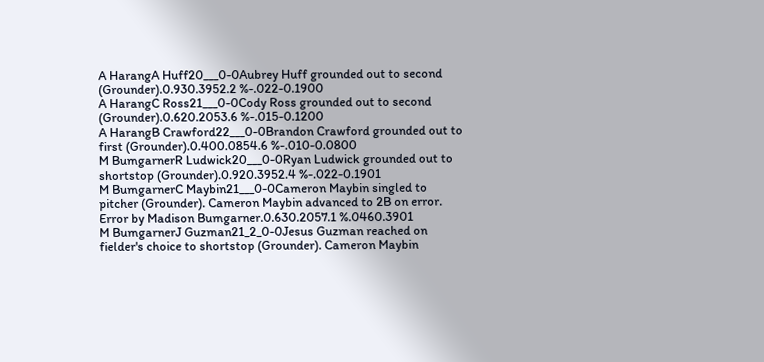A HarangA Huff20___0-0Aubrey Huff grounded out to second (Grounder).0.930.3952.2 %-.022-0.1900
A HarangC Ross21___0-0Cody Ross grounded out to second (Grounder).0.620.2053.6 %-.015-0.1200
A HarangB Crawford22___0-0Brandon Crawford grounded out to first (Grounder).0.400.0854.6 %-.010-0.0800
M BumgarnerR Ludwick20___0-0Ryan Ludwick grounded out to shortstop (Grounder).0.920.3952.4 %-.022-0.1901
M BumgarnerC Maybin21___0-0Cameron Maybin singled to pitcher (Grounder). Cameron Maybin advanced to 2B on error. Error by Madison Bumgarner.0.630.2057.1 %.0460.3901
M BumgarnerJ Guzman21_2_0-0Jesus Guzman reached on fielder's choice to shortstop (Grounder). Cameron Maybin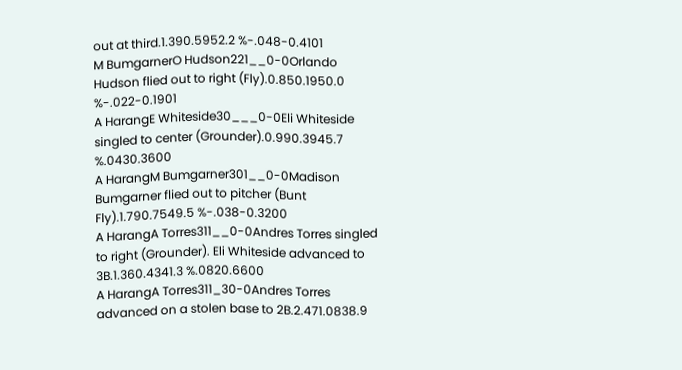out at third.1.390.5952.2 %-.048-0.4101
M BumgarnerO Hudson221__0-0Orlando Hudson flied out to right (Fly).0.850.1950.0 %-.022-0.1901
A HarangE Whiteside30___0-0Eli Whiteside singled to center (Grounder).0.990.3945.7 %.0430.3600
A HarangM Bumgarner301__0-0Madison Bumgarner flied out to pitcher (Bunt Fly).1.790.7549.5 %-.038-0.3200
A HarangA Torres311__0-0Andres Torres singled to right (Grounder). Eli Whiteside advanced to 3B.1.360.4341.3 %.0820.6600
A HarangA Torres311_30-0Andres Torres advanced on a stolen base to 2B.2.471.0838.9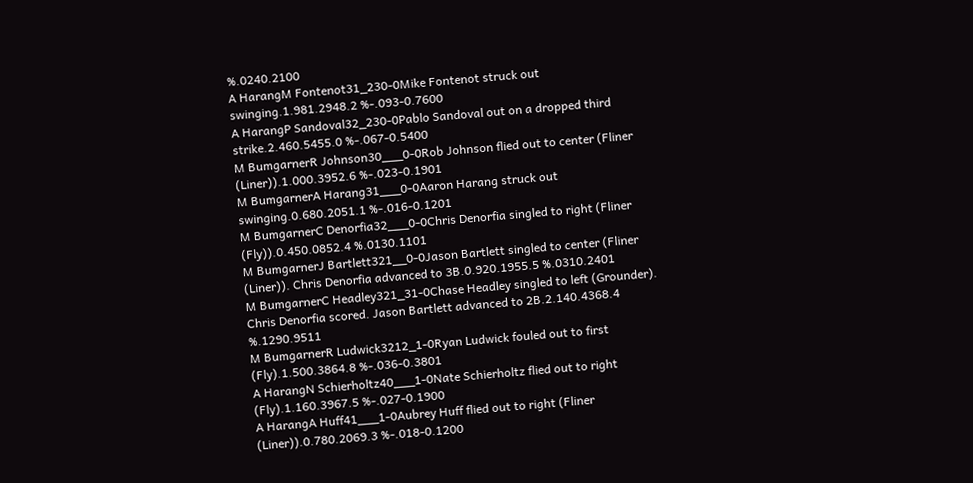%.0240.2100
A HarangM Fontenot31_230-0Mike Fontenot struck out swinging.1.981.2948.2 %-.093-0.7600
A HarangP Sandoval32_230-0Pablo Sandoval out on a dropped third strike.2.460.5455.0 %-.067-0.5400
M BumgarnerR Johnson30___0-0Rob Johnson flied out to center (Fliner (Liner)).1.000.3952.6 %-.023-0.1901
M BumgarnerA Harang31___0-0Aaron Harang struck out swinging.0.680.2051.1 %-.016-0.1201
M BumgarnerC Denorfia32___0-0Chris Denorfia singled to right (Fliner (Fly)).0.450.0852.4 %.0130.1101
M BumgarnerJ Bartlett321__0-0Jason Bartlett singled to center (Fliner (Liner)). Chris Denorfia advanced to 3B.0.920.1955.5 %.0310.2401
M BumgarnerC Headley321_31-0Chase Headley singled to left (Grounder). Chris Denorfia scored. Jason Bartlett advanced to 2B.2.140.4368.4 %.1290.9511
M BumgarnerR Ludwick3212_1-0Ryan Ludwick fouled out to first (Fly).1.500.3864.8 %-.036-0.3801
A HarangN Schierholtz40___1-0Nate Schierholtz flied out to right (Fly).1.160.3967.5 %-.027-0.1900
A HarangA Huff41___1-0Aubrey Huff flied out to right (Fliner (Liner)).0.780.2069.3 %-.018-0.1200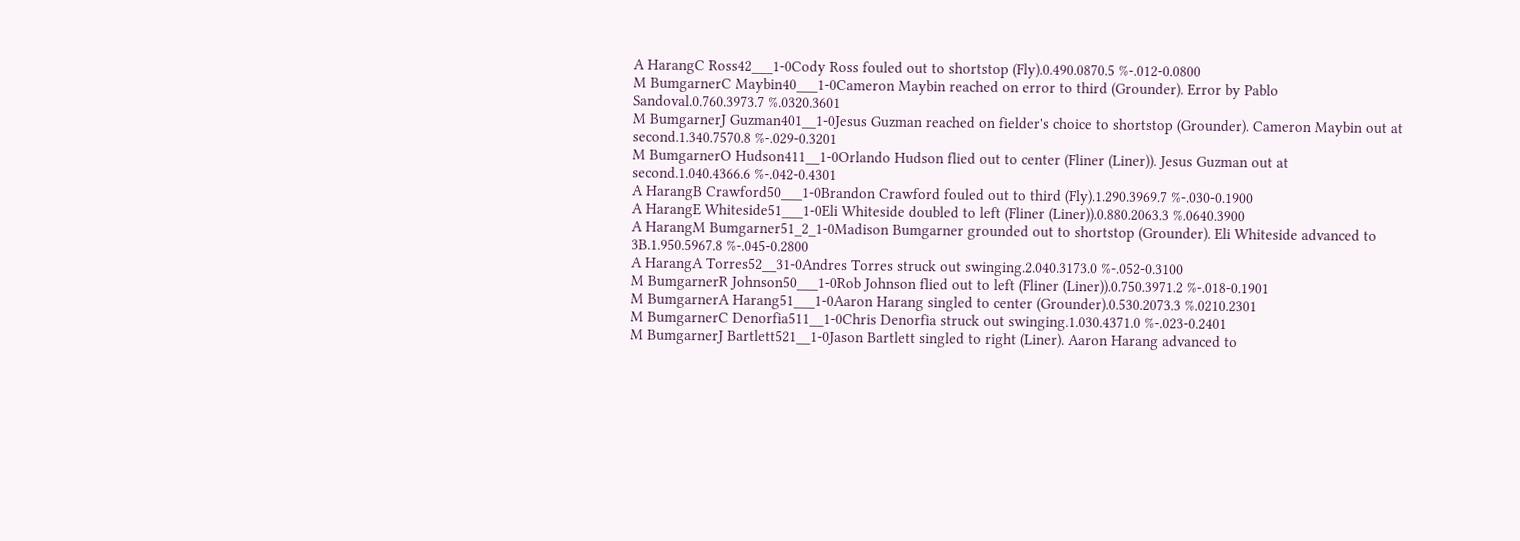A HarangC Ross42___1-0Cody Ross fouled out to shortstop (Fly).0.490.0870.5 %-.012-0.0800
M BumgarnerC Maybin40___1-0Cameron Maybin reached on error to third (Grounder). Error by Pablo Sandoval.0.760.3973.7 %.0320.3601
M BumgarnerJ Guzman401__1-0Jesus Guzman reached on fielder's choice to shortstop (Grounder). Cameron Maybin out at second.1.340.7570.8 %-.029-0.3201
M BumgarnerO Hudson411__1-0Orlando Hudson flied out to center (Fliner (Liner)). Jesus Guzman out at second.1.040.4366.6 %-.042-0.4301
A HarangB Crawford50___1-0Brandon Crawford fouled out to third (Fly).1.290.3969.7 %-.030-0.1900
A HarangE Whiteside51___1-0Eli Whiteside doubled to left (Fliner (Liner)).0.880.2063.3 %.0640.3900
A HarangM Bumgarner51_2_1-0Madison Bumgarner grounded out to shortstop (Grounder). Eli Whiteside advanced to 3B.1.950.5967.8 %-.045-0.2800
A HarangA Torres52__31-0Andres Torres struck out swinging.2.040.3173.0 %-.052-0.3100
M BumgarnerR Johnson50___1-0Rob Johnson flied out to left (Fliner (Liner)).0.750.3971.2 %-.018-0.1901
M BumgarnerA Harang51___1-0Aaron Harang singled to center (Grounder).0.530.2073.3 %.0210.2301
M BumgarnerC Denorfia511__1-0Chris Denorfia struck out swinging.1.030.4371.0 %-.023-0.2401
M BumgarnerJ Bartlett521__1-0Jason Bartlett singled to right (Liner). Aaron Harang advanced to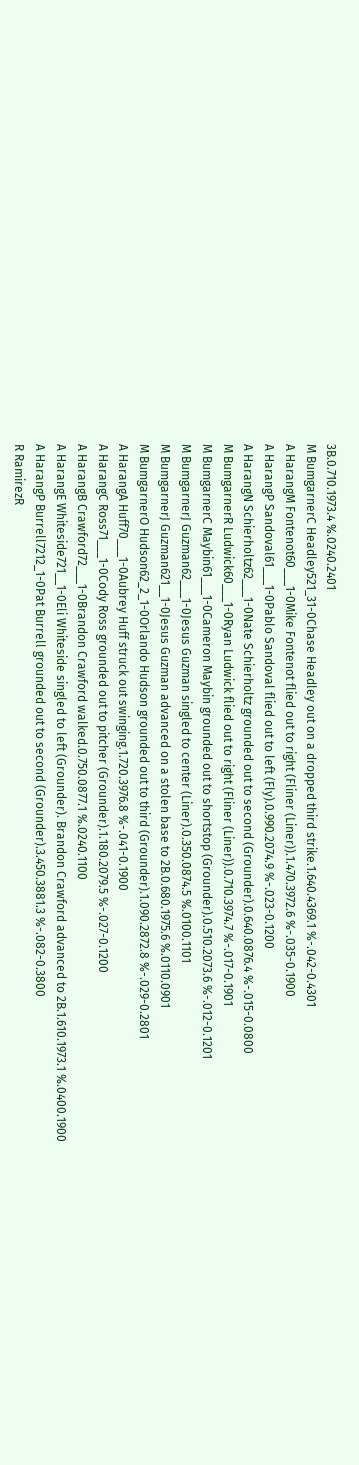3B.0.710.1973.4 %.0240.2401
M BumgarnerC Headley521_31-0Chase Headley out on a dropped third strike.1.640.4369.1 %-.042-0.4301
A HarangM Fontenot60___1-0Mike Fontenot flied out to right (Fliner (Liner)).1.470.3972.6 %-.035-0.1900
A HarangP Sandoval61___1-0Pablo Sandoval flied out to left (Fly).0.990.2074.9 %-.023-0.1200
A HarangN Schierholtz62___1-0Nate Schierholtz grounded out to second (Grounder).0.640.0876.4 %-.015-0.0800
M BumgarnerR Ludwick60___1-0Ryan Ludwick flied out to right (Fliner (Liner)).0.710.3974.7 %-.017-0.1901
M BumgarnerC Maybin61___1-0Cameron Maybin grounded out to shortstop (Grounder).0.510.2073.6 %-.012-0.1201
M BumgarnerJ Guzman62___1-0Jesus Guzman singled to center (Liner).0.350.0874.5 %.0100.1101
M BumgarnerJ Guzman621__1-0Jesus Guzman advanced on a stolen base to 2B.0.680.1975.6 %.0110.0901
M BumgarnerO Hudson62_2_1-0Orlando Hudson grounded out to third (Grounder).1.090.2872.8 %-.029-0.2801
A HarangA Huff70___1-0Aubrey Huff struck out swinging.1.720.3976.8 %-.041-0.1900
A HarangC Ross71___1-0Cody Ross grounded out to pitcher (Grounder).1.180.2079.5 %-.027-0.1200
A HarangB Crawford72___1-0Brandon Crawford walked.0.750.0877.1 %.0240.1100
A HarangE Whiteside721__1-0Eli Whiteside singled to left (Grounder). Brandon Crawford advanced to 2B.1.610.1973.1 %.0400.1900
A HarangP Burrell7212_1-0Pat Burrell grounded out to second (Grounder).3.450.3881.3 %-.082-0.3800
R RamirezR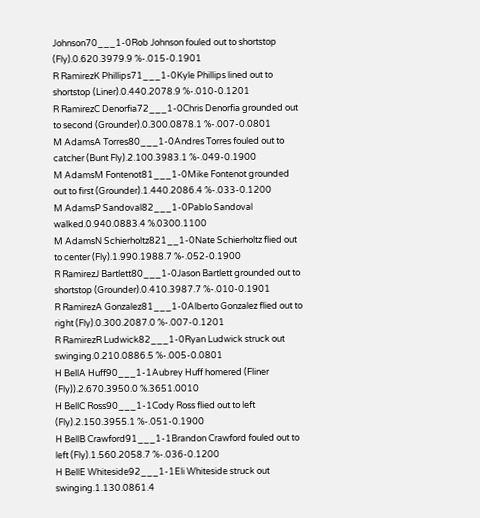Johnson70___1-0Rob Johnson fouled out to shortstop (Fly).0.620.3979.9 %-.015-0.1901
R RamirezK Phillips71___1-0Kyle Phillips lined out to shortstop (Liner).0.440.2078.9 %-.010-0.1201
R RamirezC Denorfia72___1-0Chris Denorfia grounded out to second (Grounder).0.300.0878.1 %-.007-0.0801
M AdamsA Torres80___1-0Andres Torres fouled out to catcher (Bunt Fly).2.100.3983.1 %-.049-0.1900
M AdamsM Fontenot81___1-0Mike Fontenot grounded out to first (Grounder).1.440.2086.4 %-.033-0.1200
M AdamsP Sandoval82___1-0Pablo Sandoval walked.0.940.0883.4 %.0300.1100
M AdamsN Schierholtz821__1-0Nate Schierholtz flied out to center (Fly).1.990.1988.7 %-.052-0.1900
R RamirezJ Bartlett80___1-0Jason Bartlett grounded out to shortstop (Grounder).0.410.3987.7 %-.010-0.1901
R RamirezA Gonzalez81___1-0Alberto Gonzalez flied out to right (Fly).0.300.2087.0 %-.007-0.1201
R RamirezR Ludwick82___1-0Ryan Ludwick struck out swinging.0.210.0886.5 %-.005-0.0801
H BellA Huff90___1-1Aubrey Huff homered (Fliner (Fly)).2.670.3950.0 %.3651.0010
H BellC Ross90___1-1Cody Ross flied out to left (Fly).2.150.3955.1 %-.051-0.1900
H BellB Crawford91___1-1Brandon Crawford fouled out to left (Fly).1.560.2058.7 %-.036-0.1200
H BellE Whiteside92___1-1Eli Whiteside struck out swinging.1.130.0861.4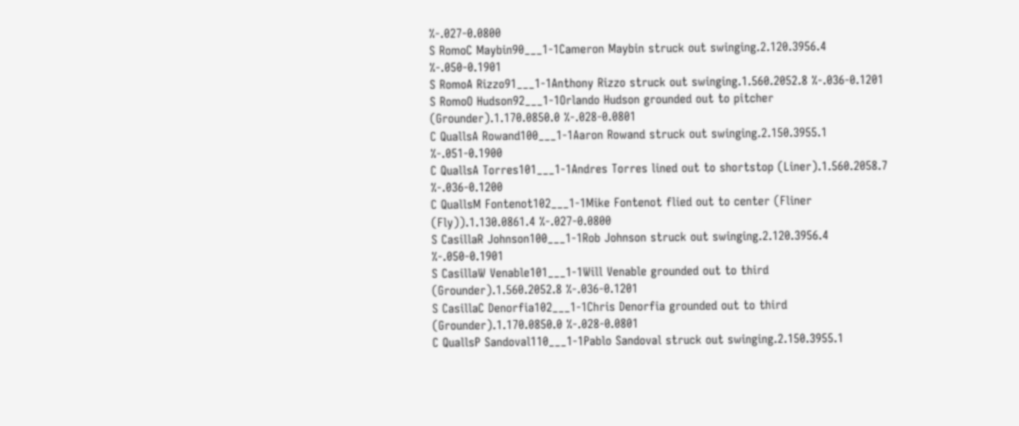%-.027-0.0800
S RomoC Maybin90___1-1Cameron Maybin struck out swinging.2.120.3956.4 %-.050-0.1901
S RomoA Rizzo91___1-1Anthony Rizzo struck out swinging.1.560.2052.8 %-.036-0.1201
S RomoO Hudson92___1-1Orlando Hudson grounded out to pitcher (Grounder).1.170.0850.0 %-.028-0.0801
C QuallsA Rowand100___1-1Aaron Rowand struck out swinging.2.150.3955.1 %-.051-0.1900
C QuallsA Torres101___1-1Andres Torres lined out to shortstop (Liner).1.560.2058.7 %-.036-0.1200
C QuallsM Fontenot102___1-1Mike Fontenot flied out to center (Fliner (Fly)).1.130.0861.4 %-.027-0.0800
S CasillaR Johnson100___1-1Rob Johnson struck out swinging.2.120.3956.4 %-.050-0.1901
S CasillaW Venable101___1-1Will Venable grounded out to third (Grounder).1.560.2052.8 %-.036-0.1201
S CasillaC Denorfia102___1-1Chris Denorfia grounded out to third (Grounder).1.170.0850.0 %-.028-0.0801
C QuallsP Sandoval110___1-1Pablo Sandoval struck out swinging.2.150.3955.1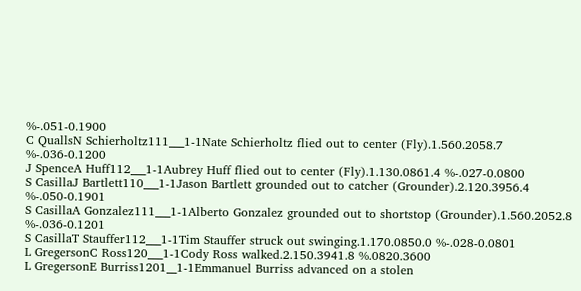%-.051-0.1900
C QuallsN Schierholtz111___1-1Nate Schierholtz flied out to center (Fly).1.560.2058.7 %-.036-0.1200
J SpenceA Huff112___1-1Aubrey Huff flied out to center (Fly).1.130.0861.4 %-.027-0.0800
S CasillaJ Bartlett110___1-1Jason Bartlett grounded out to catcher (Grounder).2.120.3956.4 %-.050-0.1901
S CasillaA Gonzalez111___1-1Alberto Gonzalez grounded out to shortstop (Grounder).1.560.2052.8 %-.036-0.1201
S CasillaT Stauffer112___1-1Tim Stauffer struck out swinging.1.170.0850.0 %-.028-0.0801
L GregersonC Ross120___1-1Cody Ross walked.2.150.3941.8 %.0820.3600
L GregersonE Burriss1201__1-1Emmanuel Burriss advanced on a stolen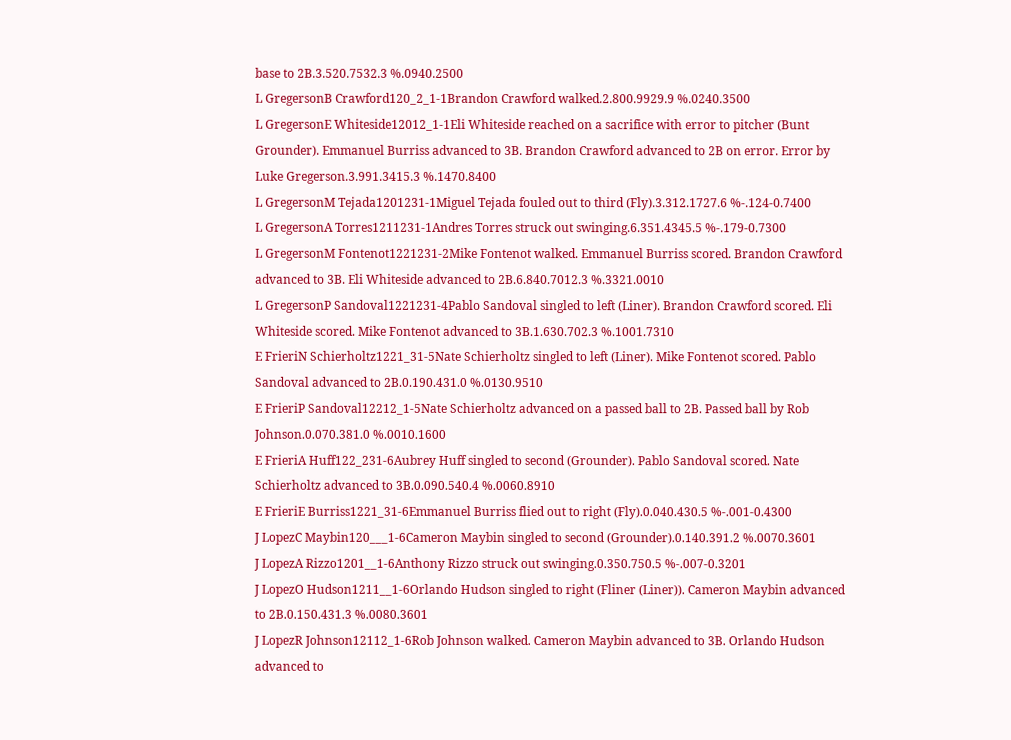base to 2B.3.520.7532.3 %.0940.2500
L GregersonB Crawford120_2_1-1Brandon Crawford walked.2.800.9929.9 %.0240.3500
L GregersonE Whiteside12012_1-1Eli Whiteside reached on a sacrifice with error to pitcher (Bunt Grounder). Emmanuel Burriss advanced to 3B. Brandon Crawford advanced to 2B on error. Error by Luke Gregerson.3.991.3415.3 %.1470.8400
L GregersonM Tejada1201231-1Miguel Tejada fouled out to third (Fly).3.312.1727.6 %-.124-0.7400
L GregersonA Torres1211231-1Andres Torres struck out swinging.6.351.4345.5 %-.179-0.7300
L GregersonM Fontenot1221231-2Mike Fontenot walked. Emmanuel Burriss scored. Brandon Crawford advanced to 3B. Eli Whiteside advanced to 2B.6.840.7012.3 %.3321.0010
L GregersonP Sandoval1221231-4Pablo Sandoval singled to left (Liner). Brandon Crawford scored. Eli Whiteside scored. Mike Fontenot advanced to 3B.1.630.702.3 %.1001.7310
E FrieriN Schierholtz1221_31-5Nate Schierholtz singled to left (Liner). Mike Fontenot scored. Pablo Sandoval advanced to 2B.0.190.431.0 %.0130.9510
E FrieriP Sandoval12212_1-5Nate Schierholtz advanced on a passed ball to 2B. Passed ball by Rob Johnson.0.070.381.0 %.0010.1600
E FrieriA Huff122_231-6Aubrey Huff singled to second (Grounder). Pablo Sandoval scored. Nate Schierholtz advanced to 3B.0.090.540.4 %.0060.8910
E FrieriE Burriss1221_31-6Emmanuel Burriss flied out to right (Fly).0.040.430.5 %-.001-0.4300
J LopezC Maybin120___1-6Cameron Maybin singled to second (Grounder).0.140.391.2 %.0070.3601
J LopezA Rizzo1201__1-6Anthony Rizzo struck out swinging.0.350.750.5 %-.007-0.3201
J LopezO Hudson1211__1-6Orlando Hudson singled to right (Fliner (Liner)). Cameron Maybin advanced to 2B.0.150.431.3 %.0080.3601
J LopezR Johnson12112_1-6Rob Johnson walked. Cameron Maybin advanced to 3B. Orlando Hudson advanced to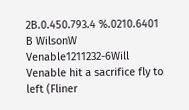2B.0.450.793.4 %.0210.6401
B WilsonW Venable1211232-6Will Venable hit a sacrifice fly to left (Fliner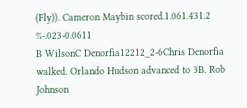(Fly)). Cameron Maybin scored.1.061.431.2 %-.023-0.0611
B WilsonC Denorfia12212_2-6Chris Denorfia walked. Orlando Hudson advanced to 3B. Rob Johnson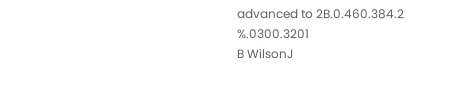advanced to 2B.0.460.384.2 %.0300.3201
B WilsonJ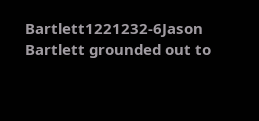Bartlett1221232-6Jason Bartlett grounded out to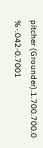pitcher (Grounder).1.700.700.0 %-.042-0.7001